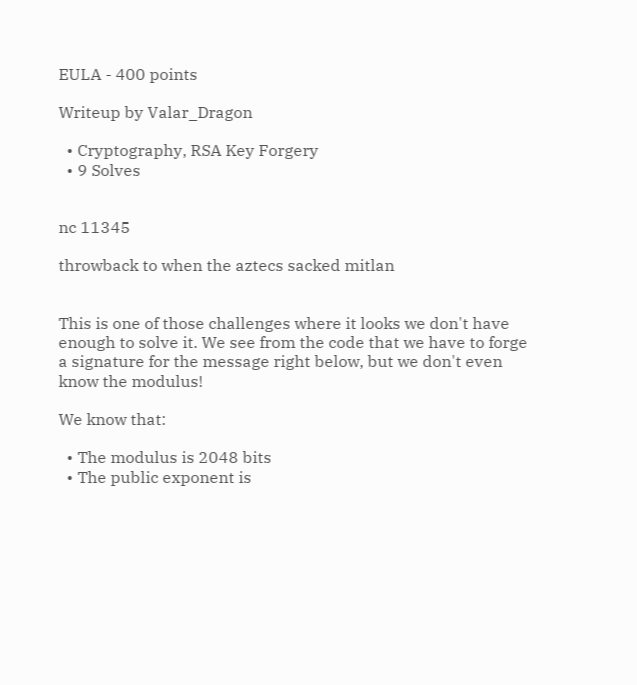EULA - 400 points

Writeup by Valar_Dragon

  • Cryptography, RSA Key Forgery
  • 9 Solves


nc 11345

throwback to when the aztecs sacked mitlan


This is one of those challenges where it looks we don't have enough to solve it. We see from the code that we have to forge a signature for the message right below, but we don't even know the modulus!

We know that:

  • The modulus is 2048 bits
  • The public exponent is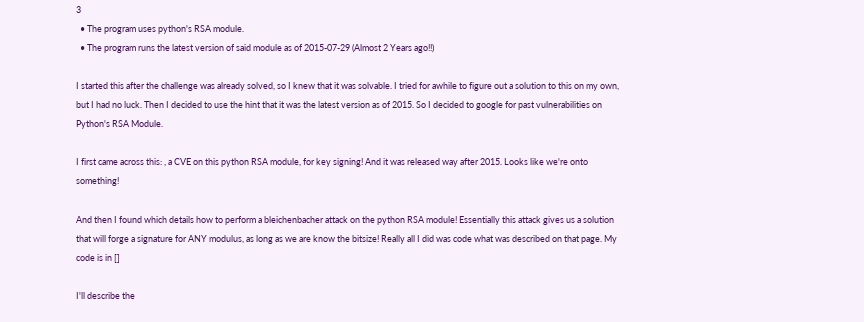3
  • The program uses python's RSA module.
  • The program runs the latest version of said module as of 2015-07-29 (Almost 2 Years ago!!)

I started this after the challenge was already solved, so I knew that it was solvable. I tried for awhile to figure out a solution to this on my own, but I had no luck. Then I decided to use the hint that it was the latest version as of 2015. So I decided to google for past vulnerabilities on Python's RSA Module.

I first came across this: , a CVE on this python RSA module, for key signing! And it was released way after 2015. Looks like we're onto something!

And then I found which details how to perform a bleichenbacher attack on the python RSA module! Essentially this attack gives us a solution that will forge a signature for ANY modulus, as long as we are know the bitsize! Really all I did was code what was described on that page. My code is in []

I'll describe the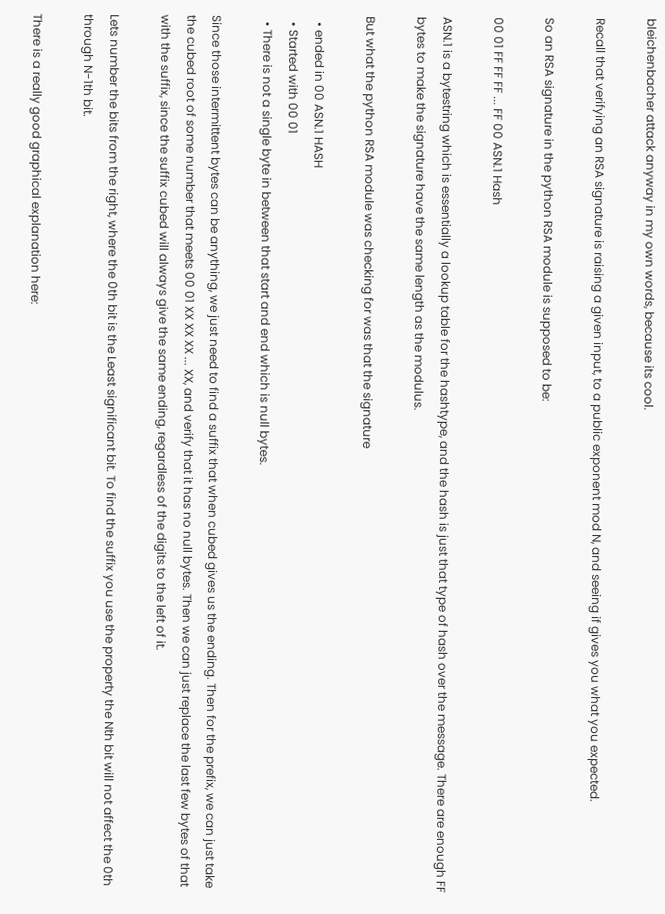bleichenbacher attack anyway in my own words, because its cool.

Recall that verifying an RSA signature is raising a given input, to a public exponent mod N, and seeing if gives you what you expected.

So an RSA signature in the python RSA module is supposed to be:

00 01 FF FF FF ... FF 00 ASN.1 Hash

ASN.1 is a bytestring which is essentially a lookup table for the hashtype, and the hash is just that type of hash over the message. There are enough FF bytes to make the signature have the same length as the modulus.

But what the python RSA module was checking for was that the signature

  • ended in 00 ASN.1 HASH
  • Started with 00 01
  • There is not a single byte in between that start and end which is null bytes.

Since those intermittent bytes can be anything, we just need to find a suffix that when cubed gives us the ending. Then for the prefix, we can just take the cubed root of some number that meets 00 01 XX XX XX ... XX, and verify that it has no null bytes. Then we can just replace the last few bytes of that with the suffix, since the suffix cubed will always give the same ending, regardless of the digits to the left of it.

Lets number the bits from the right, where the 0th bit is the Least significant bit. To find the suffix you use the property the Nth bit will not affect the 0th through N-1th bit.

There is a really good graphical explanation here: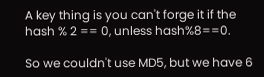A key thing is you can't forge it if the hash % 2 == 0, unless hash%8==0.

So we couldn't use MD5, but we have 6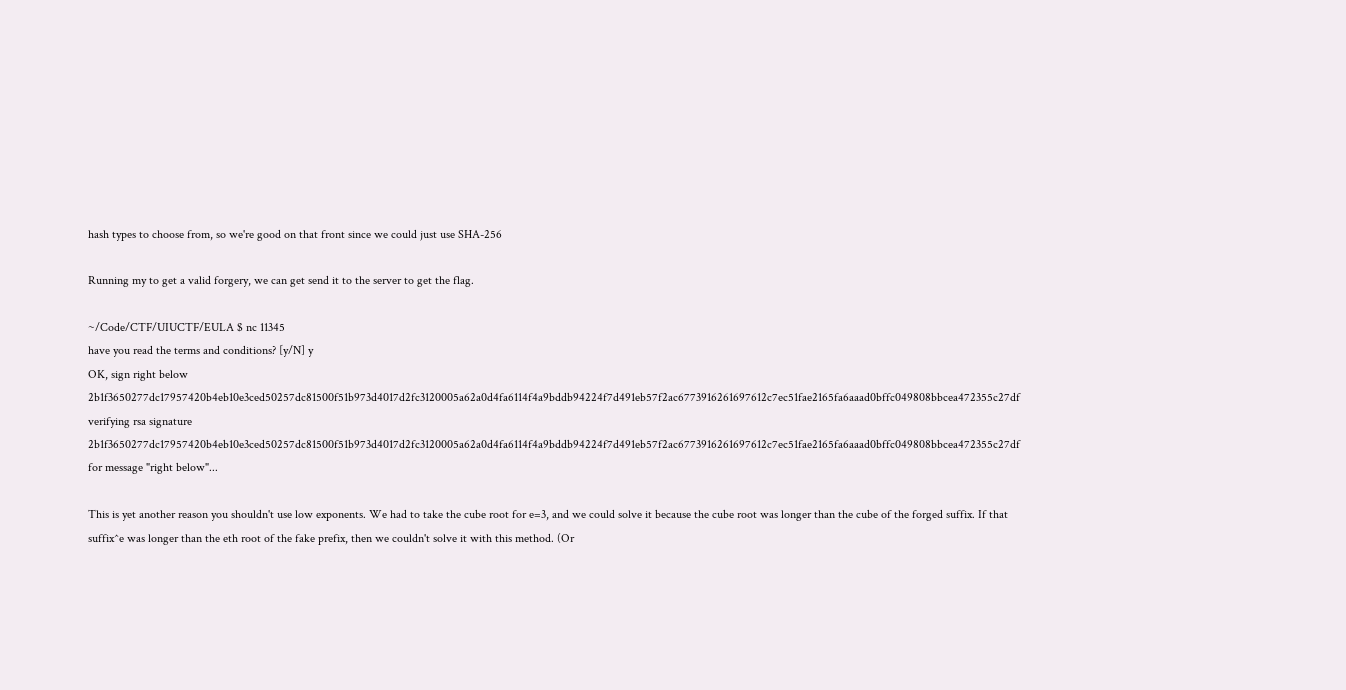hash types to choose from, so we're good on that front since we could just use SHA-256

Running my to get a valid forgery, we can get send it to the server to get the flag.

~/Code/CTF/UIUCTF/EULA $ nc 11345
have you read the terms and conditions? [y/N] y
OK, sign right below 2b1f3650277dc17957420b4eb10e3ced50257dc81500f51b973d4017d2fc3120005a62a0d4fa6114f4a9bddb94224f7d491eb57f2ac6773916261697612c7ec51fae2165fa6aaad0bffc049808bbcea472355c27df
verifying rsa signature 2b1f3650277dc17957420b4eb10e3ced50257dc81500f51b973d4017d2fc3120005a62a0d4fa6114f4a9bddb94224f7d491eb57f2ac6773916261697612c7ec51fae2165fa6aaad0bffc049808bbcea472355c27df for message "right below"...

This is yet another reason you shouldn't use low exponents. We had to take the cube root for e=3, and we could solve it because the cube root was longer than the cube of the forged suffix. If that suffix^e was longer than the eth root of the fake prefix, then we couldn't solve it with this method. (Or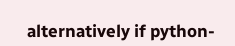alternatively if python-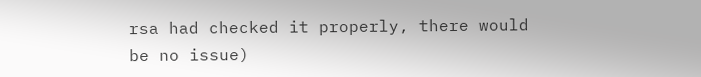rsa had checked it properly, there would be no issue)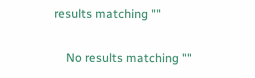results matching ""

    No results matching ""